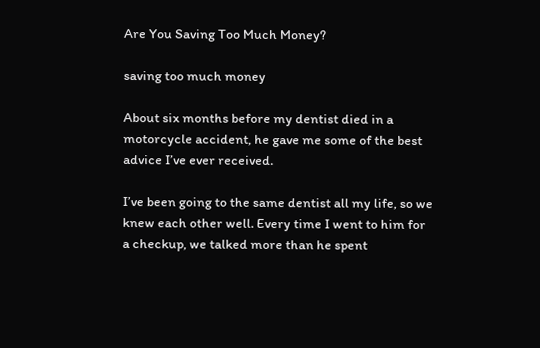Are You Saving Too Much Money?

saving too much money

About six months before my dentist died in a motorcycle accident, he gave me some of the best advice I’ve ever received.

I’ve been going to the same dentist all my life, so we knew each other well. Every time I went to him for a checkup, we talked more than he spent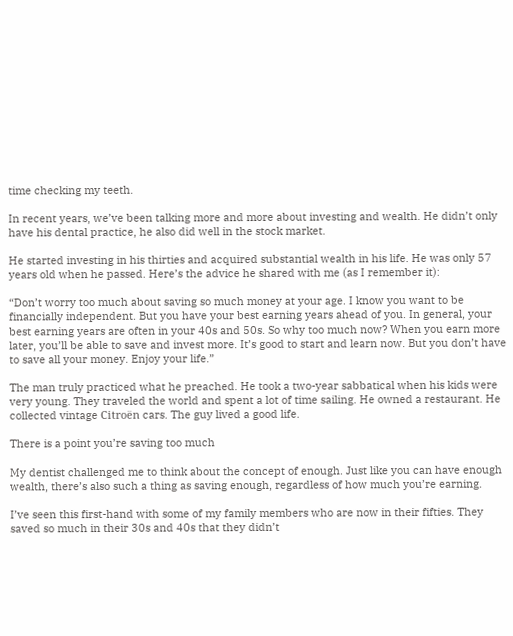time checking my teeth.

In recent years, we’ve been talking more and more about investing and wealth. He didn’t only have his dental practice, he also did well in the stock market.

He started investing in his thirties and acquired substantial wealth in his life. He was only 57 years old when he passed. Here’s the advice he shared with me (as I remember it):

“Don’t worry too much about saving so much money at your age. I know you want to be financially independent. But you have your best earning years ahead of you. In general, your best earning years are often in your 40s and 50s. So why too much now? When you earn more later, you’ll be able to save and invest more. It’s good to start and learn now. But you don’t have to save all your money. Enjoy your life.”

The man truly practiced what he preached. He took a two-year sabbatical when his kids were very young. They traveled the world and spent a lot of time sailing. He owned a restaurant. He collected vintage Citroën cars. The guy lived a good life.

There is a point you’re saving too much

My dentist challenged me to think about the concept of enough. Just like you can have enough wealth, there’s also such a thing as saving enough, regardless of how much you’re earning.

I’ve seen this first-hand with some of my family members who are now in their fifties. They saved so much in their 30s and 40s that they didn’t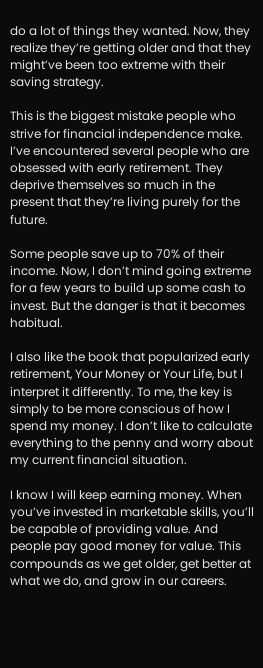do a lot of things they wanted. Now, they realize they’re getting older and that they might’ve been too extreme with their saving strategy.

This is the biggest mistake people who strive for financial independence make. I’ve encountered several people who are obsessed with early retirement. They deprive themselves so much in the present that they’re living purely for the future.

Some people save up to 70% of their income. Now, I don’t mind going extreme for a few years to build up some cash to invest. But the danger is that it becomes habitual.

I also like the book that popularized early retirement, Your Money or Your Life, but I interpret it differently. To me, the key is simply to be more conscious of how I spend my money. I don’t like to calculate everything to the penny and worry about my current financial situation.

I know I will keep earning money. When you’ve invested in marketable skills, you’ll be capable of providing value. And people pay good money for value. This compounds as we get older, get better at what we do, and grow in our careers.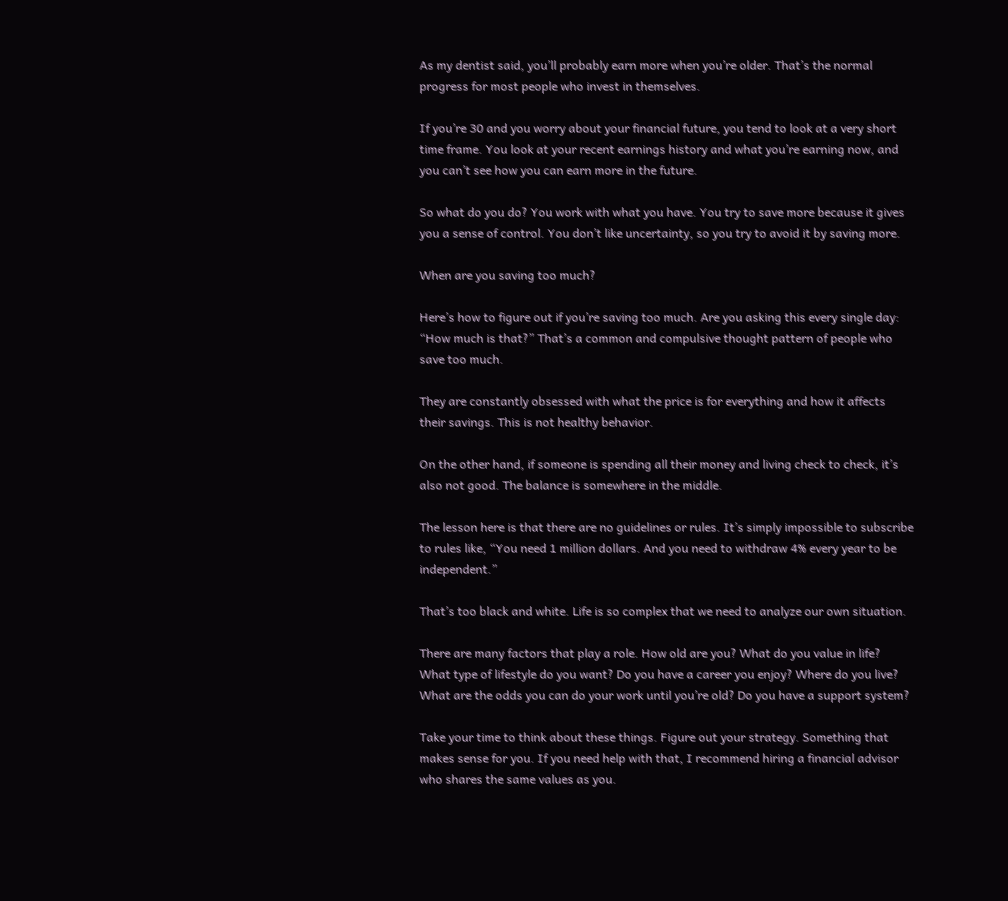As my dentist said, you’ll probably earn more when you’re older. That’s the normal progress for most people who invest in themselves.

If you’re 30 and you worry about your financial future, you tend to look at a very short time frame. You look at your recent earnings history and what you’re earning now, and you can’t see how you can earn more in the future.

So what do you do? You work with what you have. You try to save more because it gives you a sense of control. You don’t like uncertainty, so you try to avoid it by saving more.

When are you saving too much?

Here’s how to figure out if you’re saving too much. Are you asking this every single day: “How much is that?” That’s a common and compulsive thought pattern of people who save too much.

They are constantly obsessed with what the price is for everything and how it affects their savings. This is not healthy behavior.

On the other hand, if someone is spending all their money and living check to check, it’s also not good. The balance is somewhere in the middle.

The lesson here is that there are no guidelines or rules. It’s simply impossible to subscribe to rules like, “You need 1 million dollars. And you need to withdraw 4% every year to be independent.”

That’s too black and white. Life is so complex that we need to analyze our own situation.

There are many factors that play a role. How old are you? What do you value in life? What type of lifestyle do you want? Do you have a career you enjoy? Where do you live? What are the odds you can do your work until you’re old? Do you have a support system?

Take your time to think about these things. Figure out your strategy. Something that makes sense for you. If you need help with that, I recommend hiring a financial advisor who shares the same values as you.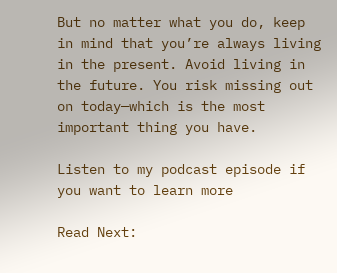But no matter what you do, keep in mind that you’re always living in the present. Avoid living in the future. You risk missing out on today—which is the most important thing you have.

Listen to my podcast episode if you want to learn more

Read Next: